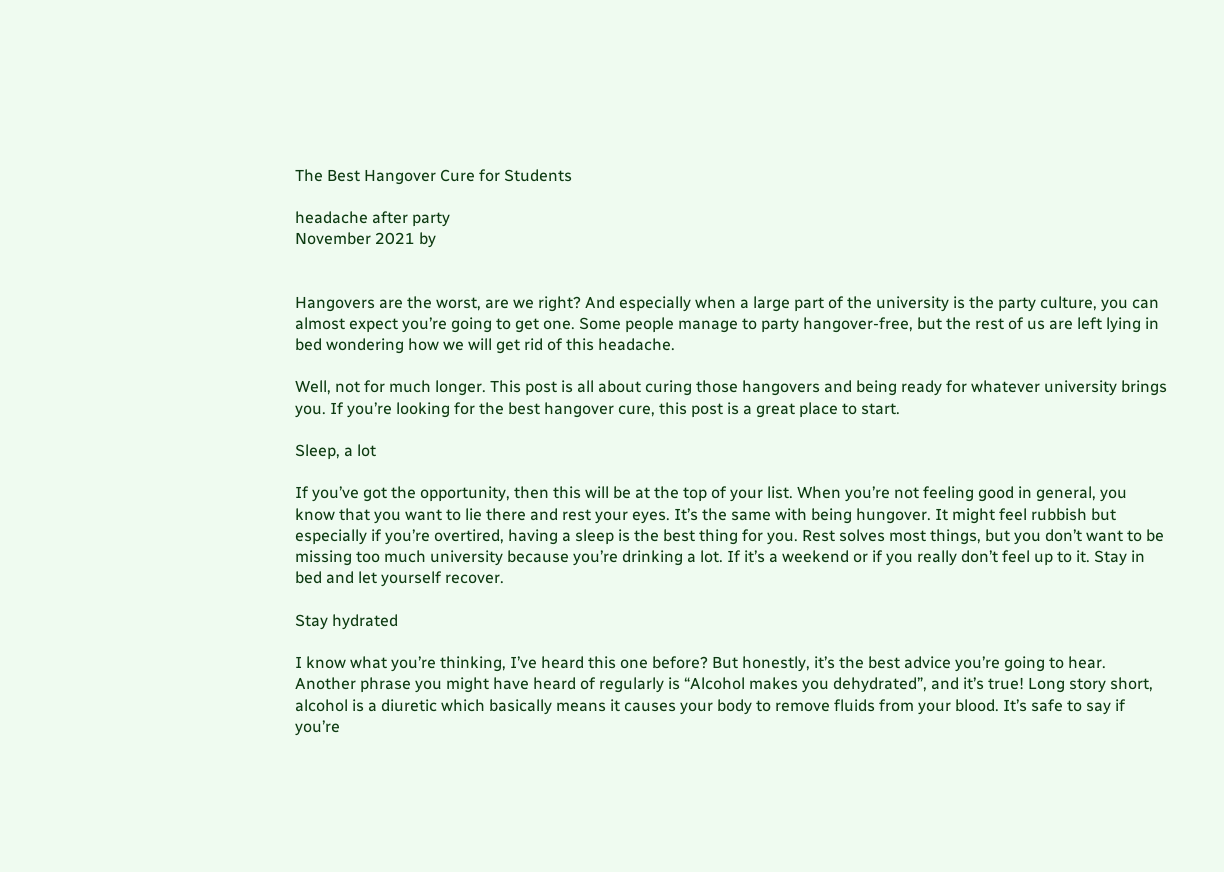The Best Hangover Cure for Students

headache after party
November 2021 by


Hangovers are the worst, are we right? And especially when a large part of the university is the party culture, you can almost expect you’re going to get one. Some people manage to party hangover-free, but the rest of us are left lying in bed wondering how we will get rid of this headache.

Well, not for much longer. This post is all about curing those hangovers and being ready for whatever university brings you. If you’re looking for the best hangover cure, this post is a great place to start.

Sleep, a lot

If you’ve got the opportunity, then this will be at the top of your list. When you’re not feeling good in general, you know that you want to lie there and rest your eyes. It’s the same with being hungover. It might feel rubbish but especially if you’re overtired, having a sleep is the best thing for you. Rest solves most things, but you don’t want to be missing too much university because you’re drinking a lot. If it’s a weekend or if you really don’t feel up to it. Stay in bed and let yourself recover.

Stay hydrated

I know what you’re thinking, I’ve heard this one before? But honestly, it’s the best advice you’re going to hear. Another phrase you might have heard of regularly is “Alcohol makes you dehydrated”, and it’s true! Long story short, alcohol is a diuretic which basically means it causes your body to remove fluids from your blood. It’s safe to say if you’re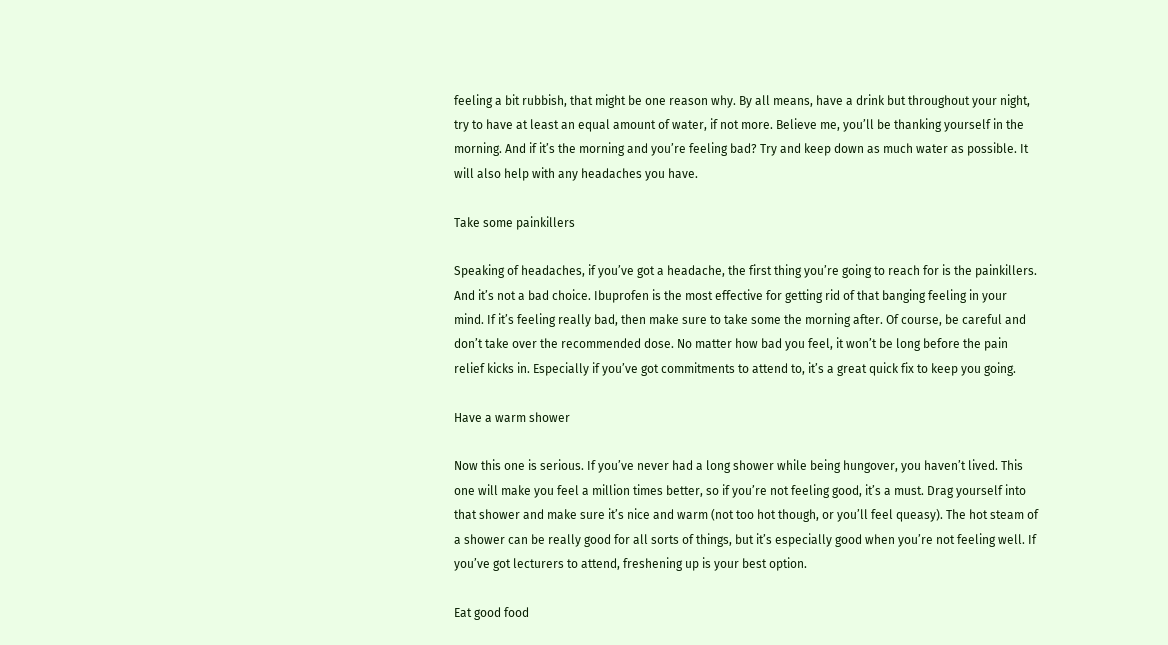feeling a bit rubbish, that might be one reason why. By all means, have a drink but throughout your night, try to have at least an equal amount of water, if not more. Believe me, you’ll be thanking yourself in the morning. And if it’s the morning and you’re feeling bad? Try and keep down as much water as possible. It will also help with any headaches you have.

Take some painkillers

Speaking of headaches, if you’ve got a headache, the first thing you’re going to reach for is the painkillers. And it’s not a bad choice. Ibuprofen is the most effective for getting rid of that banging feeling in your mind. If it’s feeling really bad, then make sure to take some the morning after. Of course, be careful and don’t take over the recommended dose. No matter how bad you feel, it won’t be long before the pain relief kicks in. Especially if you’ve got commitments to attend to, it’s a great quick fix to keep you going.

Have a warm shower

Now this one is serious. If you’ve never had a long shower while being hungover, you haven’t lived. This one will make you feel a million times better, so if you’re not feeling good, it’s a must. Drag yourself into that shower and make sure it’s nice and warm (not too hot though, or you’ll feel queasy). The hot steam of a shower can be really good for all sorts of things, but it’s especially good when you’re not feeling well. If you’ve got lecturers to attend, freshening up is your best option.

Eat good food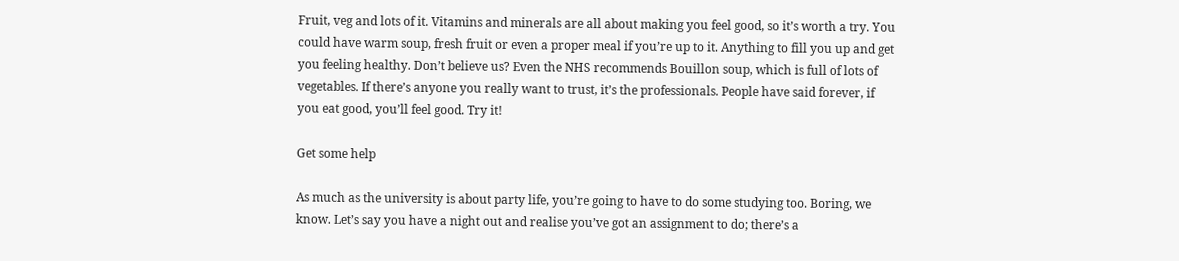Fruit, veg and lots of it. Vitamins and minerals are all about making you feel good, so it’s worth a try. You could have warm soup, fresh fruit or even a proper meal if you’re up to it. Anything to fill you up and get you feeling healthy. Don’t believe us? Even the NHS recommends Bouillon soup, which is full of lots of vegetables. If there’s anyone you really want to trust, it’s the professionals. People have said forever, if you eat good, you’ll feel good. Try it!

Get some help

As much as the university is about party life, you’re going to have to do some studying too. Boring, we know. Let’s say you have a night out and realise you’ve got an assignment to do; there’s a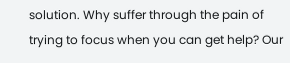solution. Why suffer through the pain of trying to focus when you can get help? Our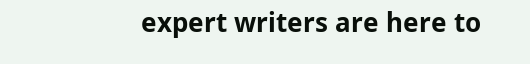expert writers are here to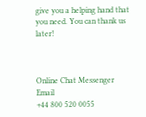give you a helping hand that you need. You can thank us later!



Online Chat Messenger Email
+44 800 520 0055